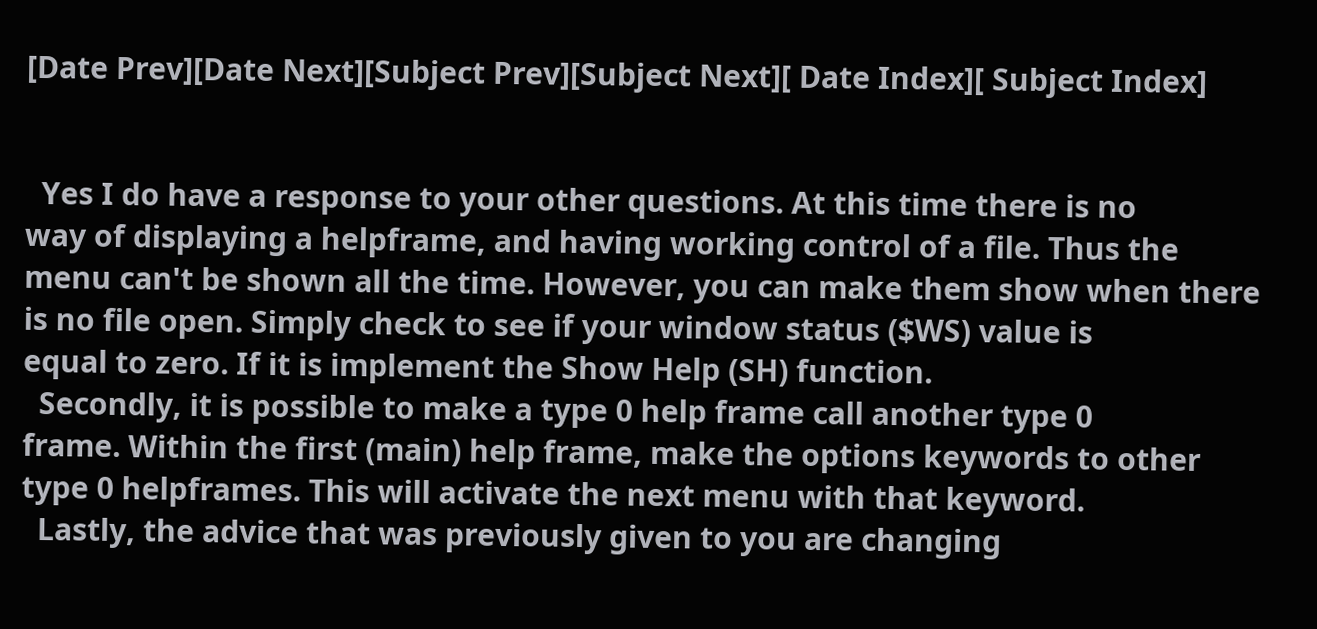[Date Prev][Date Next][Subject Prev][Subject Next][ Date Index][ Subject Index]


  Yes I do have a response to your other questions. At this time there is no
way of displaying a helpframe, and having working control of a file. Thus the
menu can't be shown all the time. However, you can make them show when there
is no file open. Simply check to see if your window status ($WS) value is
equal to zero. If it is implement the Show Help (SH) function.
  Secondly, it is possible to make a type 0 help frame call another type 0
frame. Within the first (main) help frame, make the options keywords to other
type 0 helpframes. This will activate the next menu with that keyword.
  Lastly, the advice that was previously given to you are changing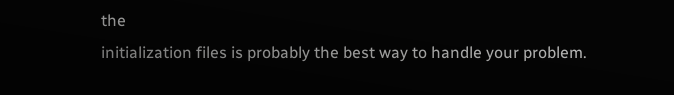the
initialization files is probably the best way to handle your problem.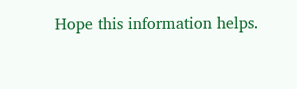Hope this information helps.